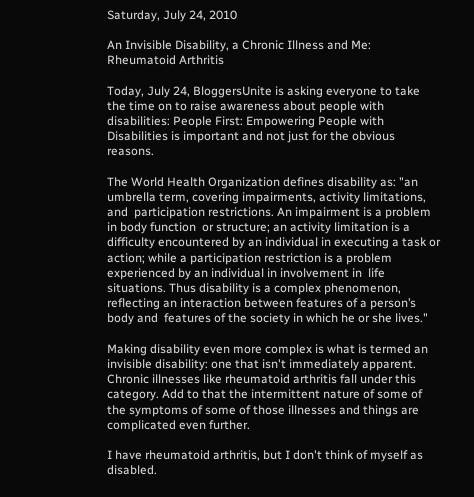Saturday, July 24, 2010

An Invisible Disability, a Chronic Illness and Me: Rheumatoid Arthritis

Today, July 24, BloggersUnite is asking everyone to take the time on to raise awareness about people with disabilities: People First: Empowering People with Disabilities is important and not just for the obvious reasons.

The World Health Organization defines disability as: "an umbrella term, covering impairments, activity limitations, and  participation restrictions. An impairment is a problem in body function  or structure; an activity limitation is a difficulty encountered by an individual in executing a task or action; while a participation restriction is a problem experienced by an individual in involvement in  life situations. Thus disability is a complex phenomenon,  reflecting an interaction between features of a person’s body and  features of the society in which he or she lives."

Making disability even more complex is what is termed an invisible disability: one that isn't immediately apparent. Chronic illnesses like rheumatoid arthritis fall under this category. Add to that the intermittent nature of some of the symptoms of some of those illnesses and things are complicated even further.

I have rheumatoid arthritis, but I don't think of myself as disabled.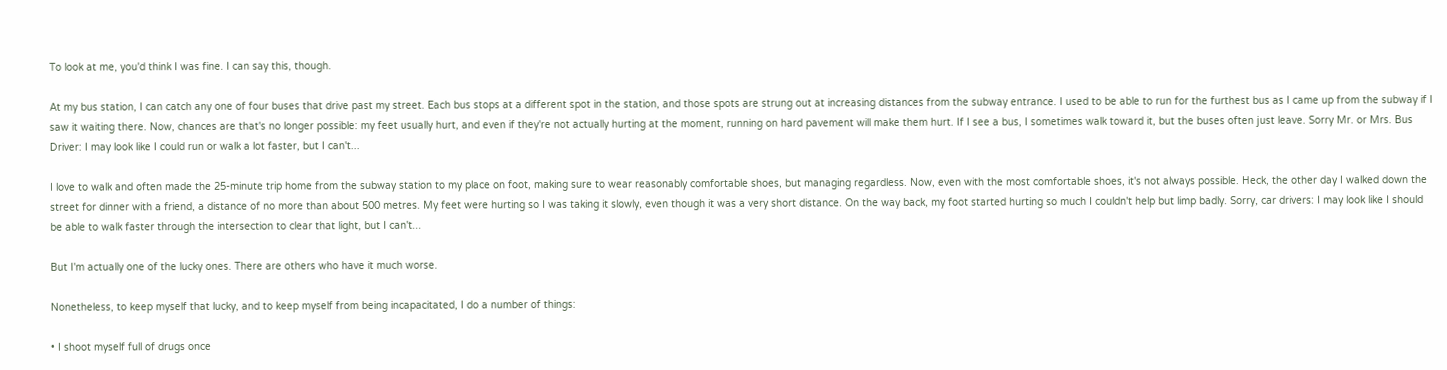To look at me, you'd think I was fine. I can say this, though.

At my bus station, I can catch any one of four buses that drive past my street. Each bus stops at a different spot in the station, and those spots are strung out at increasing distances from the subway entrance. I used to be able to run for the furthest bus as I came up from the subway if I saw it waiting there. Now, chances are that's no longer possible: my feet usually hurt, and even if they're not actually hurting at the moment, running on hard pavement will make them hurt. If I see a bus, I sometimes walk toward it, but the buses often just leave. Sorry Mr. or Mrs. Bus Driver: I may look like I could run or walk a lot faster, but I can't...

I love to walk and often made the 25-minute trip home from the subway station to my place on foot, making sure to wear reasonably comfortable shoes, but managing regardless. Now, even with the most comfortable shoes, it's not always possible. Heck, the other day I walked down the street for dinner with a friend, a distance of no more than about 500 metres. My feet were hurting so I was taking it slowly, even though it was a very short distance. On the way back, my foot started hurting so much I couldn't help but limp badly. Sorry, car drivers: I may look like I should be able to walk faster through the intersection to clear that light, but I can't...

But I'm actually one of the lucky ones. There are others who have it much worse.

Nonetheless, to keep myself that lucky, and to keep myself from being incapacitated, I do a number of things:

• I shoot myself full of drugs once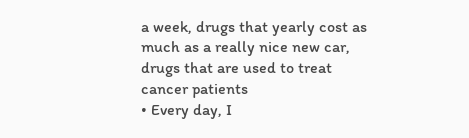a week, drugs that yearly cost as much as a really nice new car, drugs that are used to treat cancer patients
• Every day, I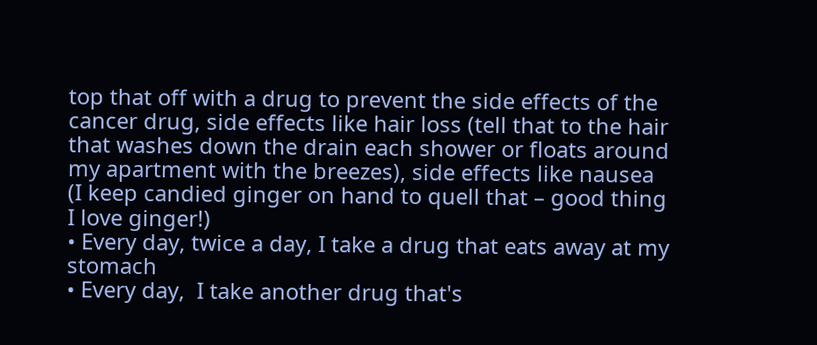top that off with a drug to prevent the side effects of the cancer drug, side effects like hair loss (tell that to the hair that washes down the drain each shower or floats around my apartment with the breezes), side effects like nausea (I keep candied ginger on hand to quell that – good thing I love ginger!)
• Every day, twice a day, I take a drug that eats away at my stomach
• Every day,  I take another drug that's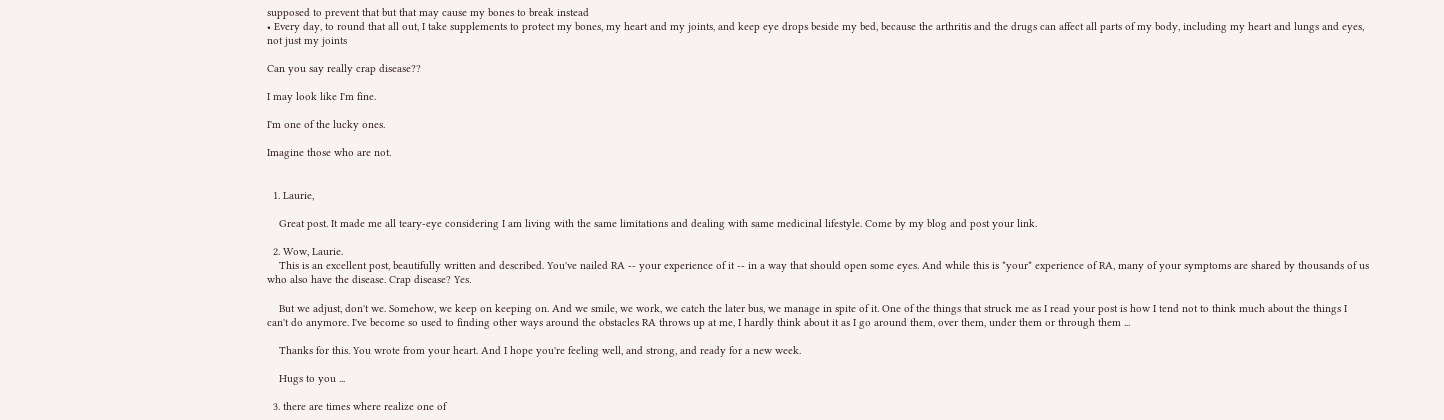supposed to prevent that but that may cause my bones to break instead
• Every day, to round that all out, I take supplements to protect my bones, my heart and my joints, and keep eye drops beside my bed, because the arthritis and the drugs can affect all parts of my body, including my heart and lungs and eyes, not just my joints

Can you say really crap disease??

I may look like I'm fine.

I'm one of the lucky ones.

Imagine those who are not.


  1. Laurie,

    Great post. It made me all teary-eye considering I am living with the same limitations and dealing with same medicinal lifestyle. Come by my blog and post your link.

  2. Wow, Laurie.
    This is an excellent post, beautifully written and described. You've nailed RA -- your experience of it -- in a way that should open some eyes. And while this is *your* experience of RA, many of your symptoms are shared by thousands of us who also have the disease. Crap disease? Yes.

    But we adjust, don't we. Somehow, we keep on keeping on. And we smile, we work, we catch the later bus, we manage in spite of it. One of the things that struck me as I read your post is how I tend not to think much about the things I can't do anymore. I've become so used to finding other ways around the obstacles RA throws up at me, I hardly think about it as I go around them, over them, under them or through them ...

    Thanks for this. You wrote from your heart. And I hope you're feeling well, and strong, and ready for a new week.

    Hugs to you ...

  3. there are times where realize one of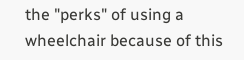the "perks" of using a wheelchair because of this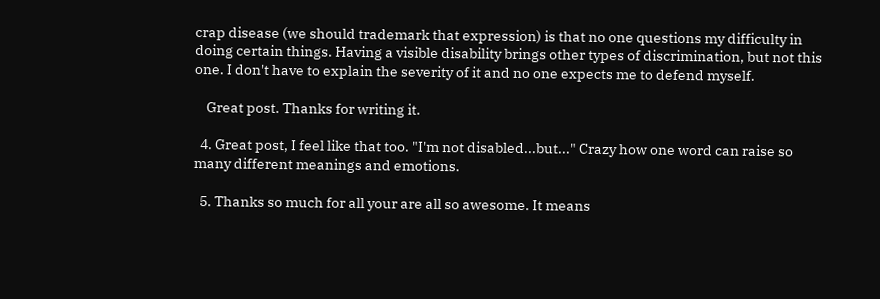crap disease (we should trademark that expression) is that no one questions my difficulty in doing certain things. Having a visible disability brings other types of discrimination, but not this one. I don't have to explain the severity of it and no one expects me to defend myself.

    Great post. Thanks for writing it.

  4. Great post, I feel like that too. "I'm not disabled...but..." Crazy how one word can raise so many different meanings and emotions.

  5. Thanks so much for all your are all so awesome. It means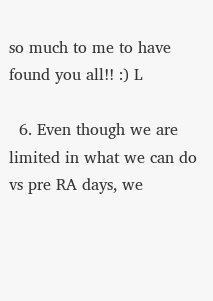so much to me to have found you all!! :) L

  6. Even though we are limited in what we can do vs pre RA days, we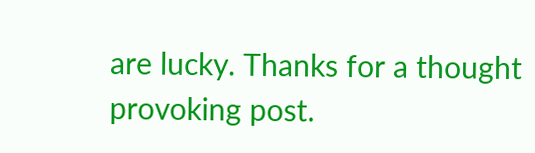are lucky. Thanks for a thought provoking post.